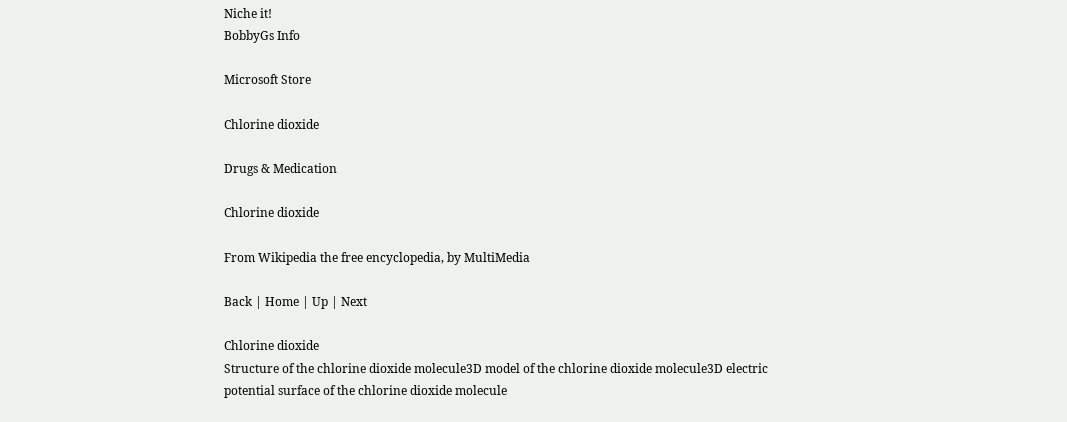Niche it!
BobbyGs Info

Microsoft Store

Chlorine dioxide

Drugs & Medication

Chlorine dioxide

From Wikipedia the free encyclopedia, by MultiMedia

Back | Home | Up | Next

Chlorine dioxide
Structure of the chlorine dioxide molecule3D model of the chlorine dioxide molecule3D electric potential surface of the chlorine dioxide molecule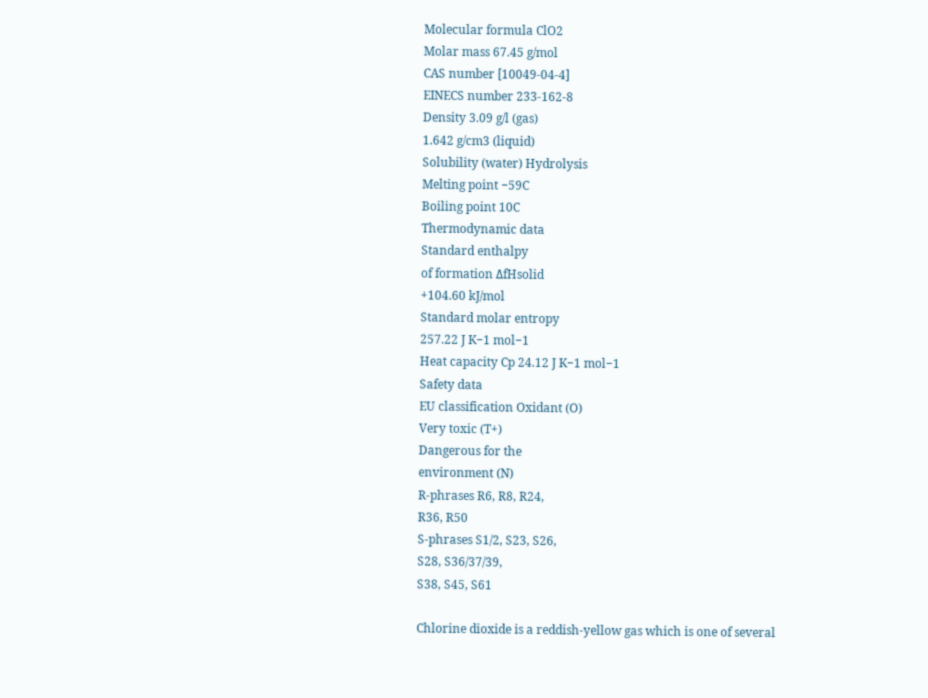Molecular formula ClO2
Molar mass 67.45 g/mol
CAS number [10049-04-4]
EINECS number 233-162-8
Density 3.09 g/l (gas)
1.642 g/cm3 (liquid)
Solubility (water) Hydrolysis
Melting point −59C
Boiling point 10C
Thermodynamic data
Standard enthalpy
of formation ΔfHsolid
+104.60 kJ/mol
Standard molar entropy
257.22 J K−1 mol−1
Heat capacity Cp 24.12 J K−1 mol−1
Safety data
EU classification Oxidant (O)
Very toxic (T+)
Dangerous for the
environment (N)
R-phrases R6, R8, R24,
R36, R50
S-phrases S1/2, S23, S26,
S28, S36/37/39,
S38, S45, S61

Chlorine dioxide is a reddish-yellow gas which is one of several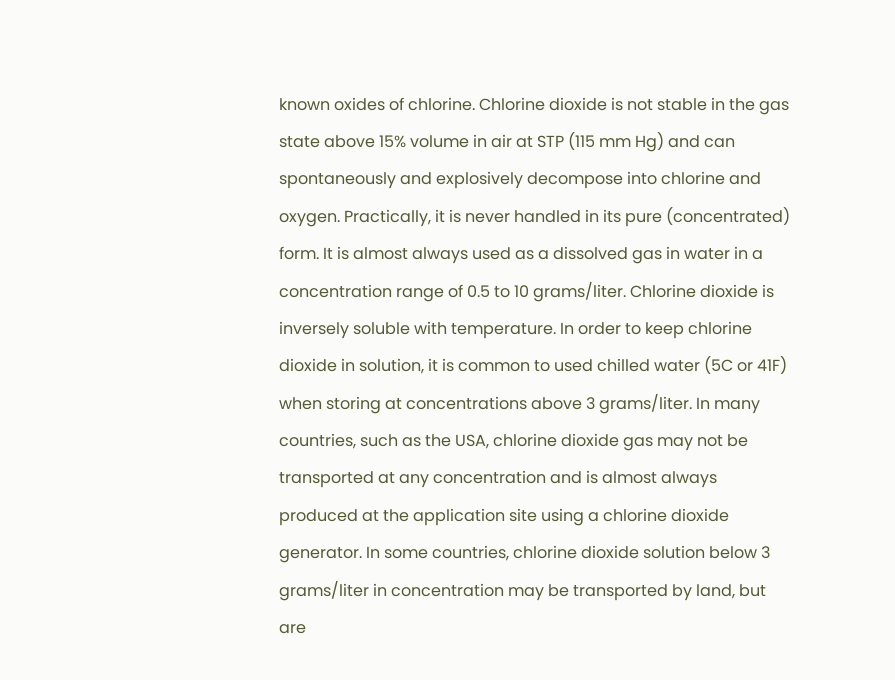known oxides of chlorine. Chlorine dioxide is not stable in the gas state above 15% volume in air at STP (115 mm Hg) and can spontaneously and explosively decompose into chlorine and oxygen. Practically, it is never handled in its pure (concentrated) form. It is almost always used as a dissolved gas in water in a concentration range of 0.5 to 10 grams/liter. Chlorine dioxide is inversely soluble with temperature. In order to keep chlorine dioxide in solution, it is common to used chilled water (5C or 41F) when storing at concentrations above 3 grams/liter. In many countries, such as the USA, chlorine dioxide gas may not be transported at any concentration and is almost always produced at the application site using a chlorine dioxide generator. In some countries, chlorine dioxide solution below 3 grams/liter in concentration may be transported by land, but are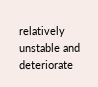relatively unstable and deteriorate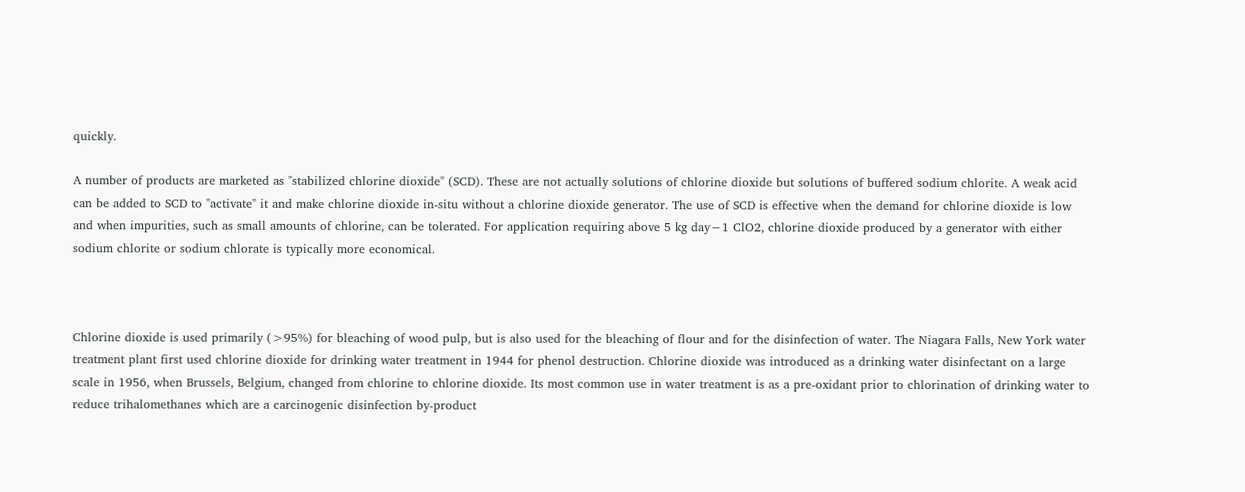quickly.

A number of products are marketed as "stabilized chlorine dioxide" (SCD). These are not actually solutions of chlorine dioxide but solutions of buffered sodium chlorite. A weak acid can be added to SCD to "activate" it and make chlorine dioxide in-situ without a chlorine dioxide generator. The use of SCD is effective when the demand for chlorine dioxide is low and when impurities, such as small amounts of chlorine, can be tolerated. For application requiring above 5 kg day−1 ClO2, chlorine dioxide produced by a generator with either sodium chlorite or sodium chlorate is typically more economical.



Chlorine dioxide is used primarily (>95%) for bleaching of wood pulp, but is also used for the bleaching of flour and for the disinfection of water. The Niagara Falls, New York water treatment plant first used chlorine dioxide for drinking water treatment in 1944 for phenol destruction. Chlorine dioxide was introduced as a drinking water disinfectant on a large scale in 1956, when Brussels, Belgium, changed from chlorine to chlorine dioxide. Its most common use in water treatment is as a pre-oxidant prior to chlorination of drinking water to reduce trihalomethanes which are a carcinogenic disinfection by-product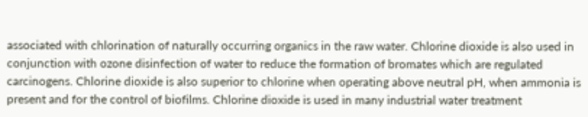associated with chlorination of naturally occurring organics in the raw water. Chlorine dioxide is also used in conjunction with ozone disinfection of water to reduce the formation of bromates which are regulated carcinogens. Chlorine dioxide is also superior to chlorine when operating above neutral pH, when ammonia is present and for the control of biofilms. Chlorine dioxide is used in many industrial water treatment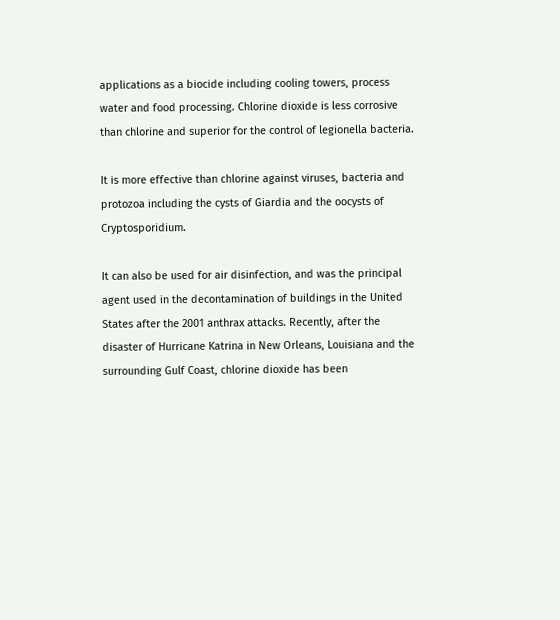applications as a biocide including cooling towers, process water and food processing. Chlorine dioxide is less corrosive than chlorine and superior for the control of legionella bacteria.

It is more effective than chlorine against viruses, bacteria and protozoa including the cysts of Giardia and the oocysts of Cryptosporidium.

It can also be used for air disinfection, and was the principal agent used in the decontamination of buildings in the United States after the 2001 anthrax attacks. Recently, after the disaster of Hurricane Katrina in New Orleans, Louisiana and the surrounding Gulf Coast, chlorine dioxide has been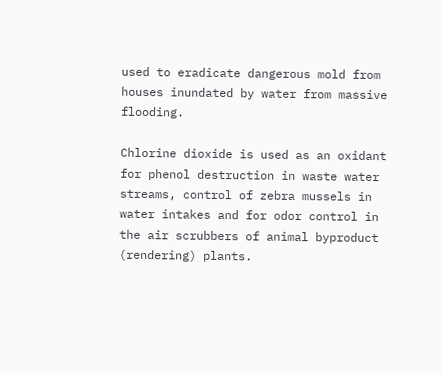used to eradicate dangerous mold from houses inundated by water from massive flooding.

Chlorine dioxide is used as an oxidant for phenol destruction in waste water streams, control of zebra mussels in water intakes and for odor control in the air scrubbers of animal byproduct (rendering) plants.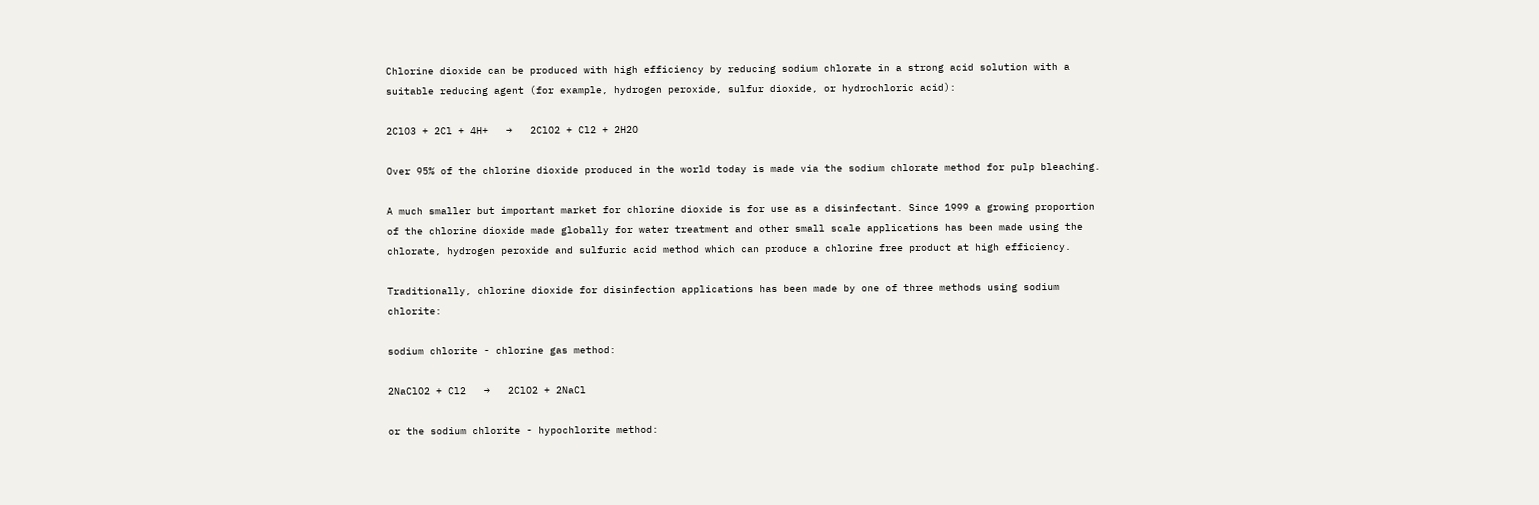Chlorine dioxide can be produced with high efficiency by reducing sodium chlorate in a strong acid solution with a suitable reducing agent (for example, hydrogen peroxide, sulfur dioxide, or hydrochloric acid):

2ClO3 + 2Cl + 4H+   →   2ClO2 + Cl2 + 2H2O

Over 95% of the chlorine dioxide produced in the world today is made via the sodium chlorate method for pulp bleaching.

A much smaller but important market for chlorine dioxide is for use as a disinfectant. Since 1999 a growing proportion of the chlorine dioxide made globally for water treatment and other small scale applications has been made using the chlorate, hydrogen peroxide and sulfuric acid method which can produce a chlorine free product at high efficiency.

Traditionally, chlorine dioxide for disinfection applications has been made by one of three methods using sodium chlorite:

sodium chlorite - chlorine gas method:

2NaClO2 + Cl2   →   2ClO2 + 2NaCl

or the sodium chlorite - hypochlorite method: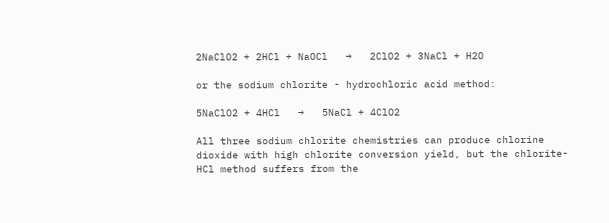2NaClO2 + 2HCl + NaOCl   →   2ClO2 + 3NaCl + H2O

or the sodium chlorite - hydrochloric acid method:

5NaClO2 + 4HCl   →   5NaCl + 4ClO2

All three sodium chlorite chemistries can produce chlorine dioxide with high chlorite conversion yield, but the chlorite-HCl method suffers from the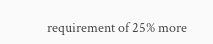requirement of 25% more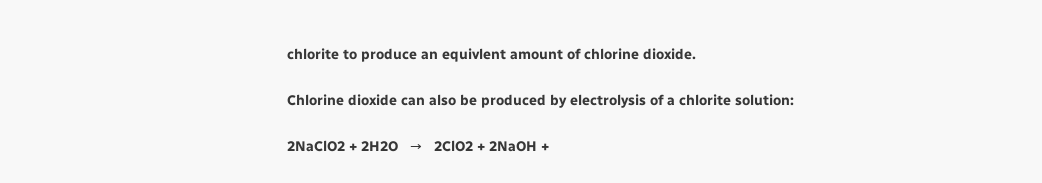chlorite to produce an equivlent amount of chlorine dioxide.

Chlorine dioxide can also be produced by electrolysis of a chlorite solution:

2NaClO2 + 2H2O   →   2ClO2 + 2NaOH +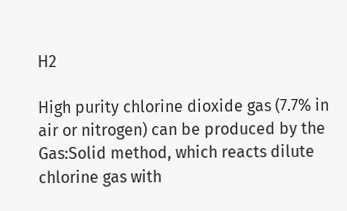H2

High purity chlorine dioxide gas (7.7% in air or nitrogen) can be produced by the Gas:Solid method, which reacts dilute chlorine gas with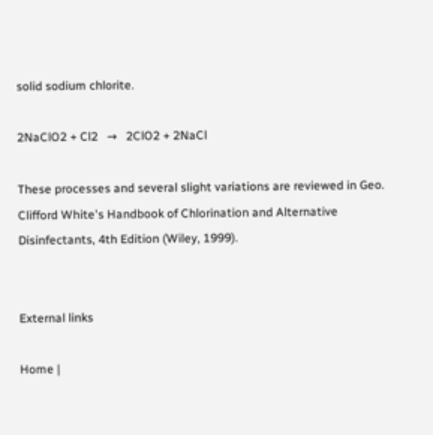solid sodium chlorite.

2NaClO2 + Cl2   →   2ClO2 + 2NaCl

These processes and several slight variations are reviewed in Geo. Clifford White's Handbook of Chlorination and Alternative Disinfectants, 4th Edition (Wiley, 1999).


External links

Home |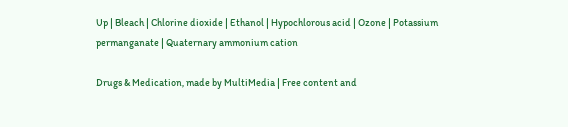Up | Bleach | Chlorine dioxide | Ethanol | Hypochlorous acid | Ozone | Potassium permanganate | Quaternary ammonium cation

Drugs & Medication, made by MultiMedia | Free content and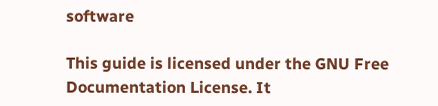software

This guide is licensed under the GNU Free Documentation License. It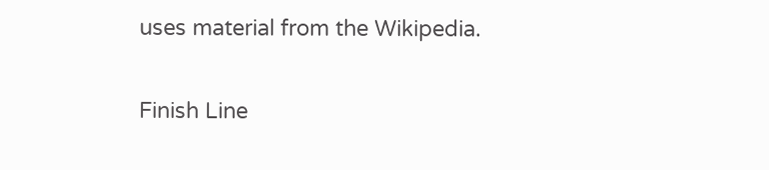uses material from the Wikipedia.

Finish Line